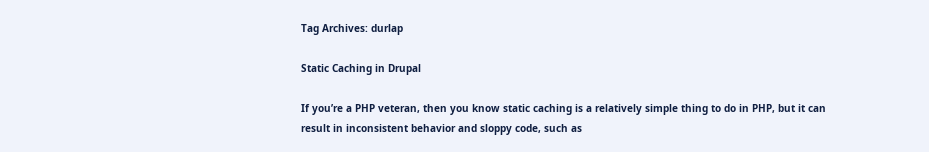Tag Archives: durlap

Static Caching in Drupal

If you’re a PHP veteran, then you know static caching is a relatively simple thing to do in PHP, but it can result in inconsistent behavior and sloppy code, such as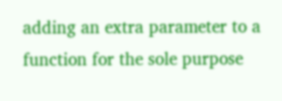adding an extra parameter to a function for the sole purpose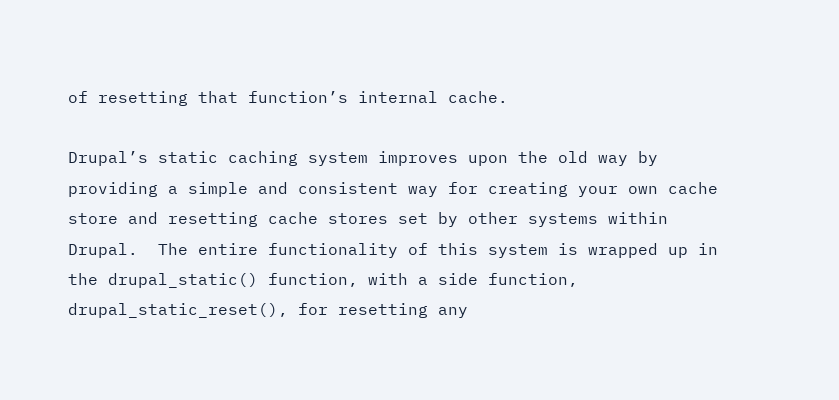of resetting that function’s internal cache.

Drupal’s static caching system improves upon the old way by providing a simple and consistent way for creating your own cache store and resetting cache stores set by other systems within Drupal.  The entire functionality of this system is wrapped up in the drupal_static() function, with a side function, drupal_static_reset(), for resetting any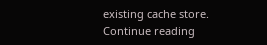existing cache store.
Continue reading